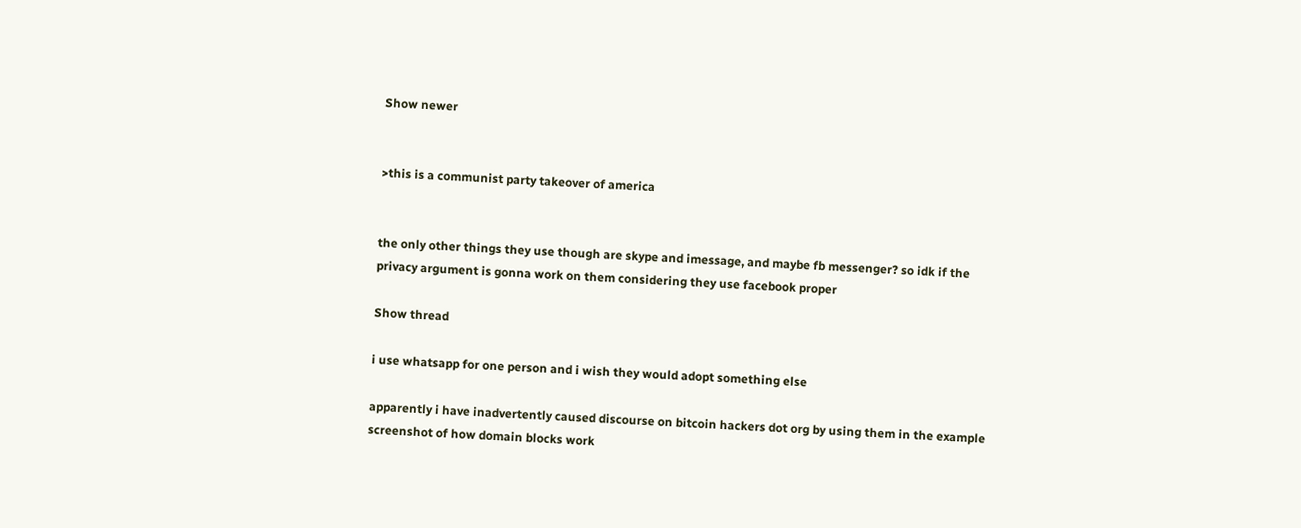Show newer


>this is a communist party takeover of america


the only other things they use though are skype and imessage, and maybe fb messenger? so idk if the privacy argument is gonna work on them considering they use facebook proper

Show thread

i use whatsapp for one person and i wish they would adopt something else

apparently i have inadvertently caused discourse on bitcoin hackers dot org by using them in the example screenshot of how domain blocks work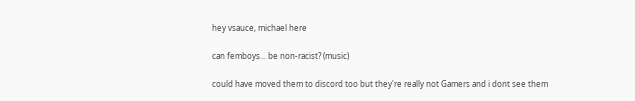hey vsauce, michael here

can femboys... be non-racist? (music)

could have moved them to discord too but they're really not Gamers and i dont see them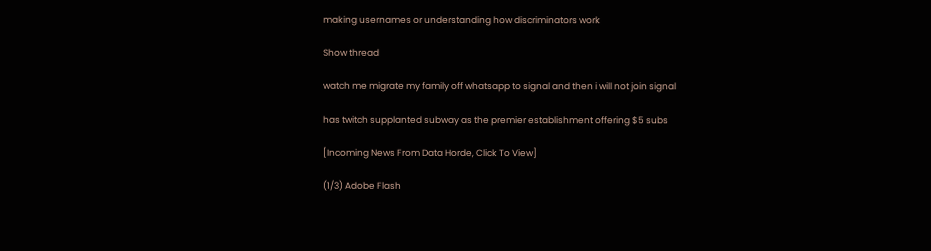making usernames or understanding how discriminators work

Show thread

watch me migrate my family off whatsapp to signal and then i will not join signal

has twitch supplanted subway as the premier establishment offering $5 subs

[Incoming News From Data Horde, Click To View]

(1/3) Adobe Flash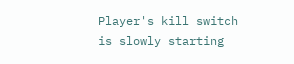Player's kill switch is slowly starting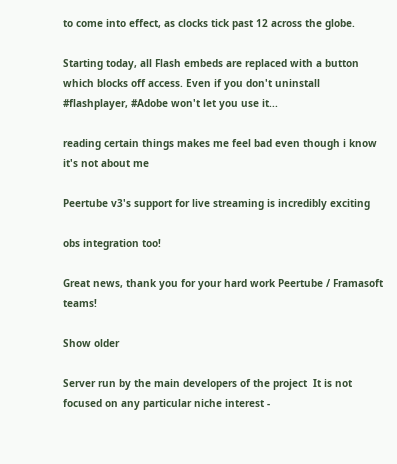to come into effect, as clocks tick past 12 across the globe.

Starting today, all Flash embeds are replaced with a button which blocks off access. Even if you don't uninstall #flashplayer, #Adobe won't let you use it...

reading certain things makes me feel bad even though i know it's not about me

Peertube v3's support for live streaming is incredibly exciting

obs integration too!

Great news, thank you for your hard work Peertube / Framasoft teams!

Show older

Server run by the main developers of the project  It is not focused on any particular niche interest -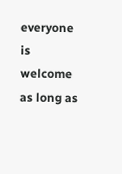everyone is welcome as long as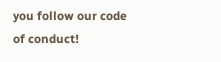you follow our code of conduct!